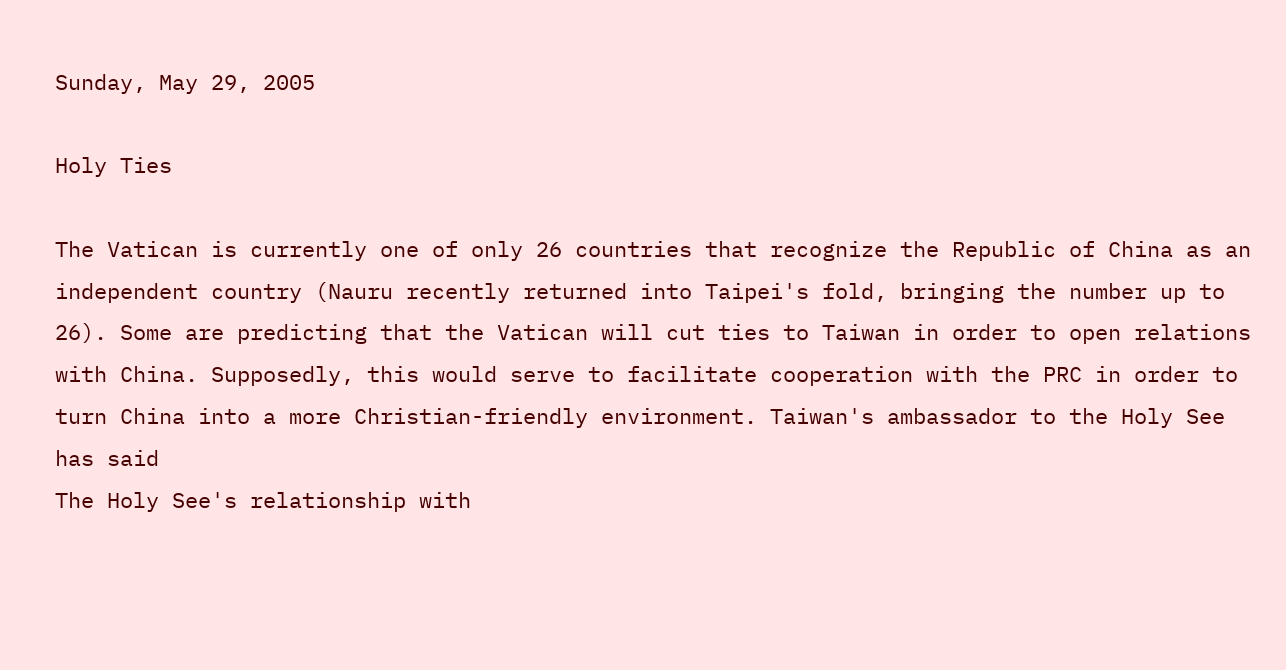Sunday, May 29, 2005

Holy Ties

The Vatican is currently one of only 26 countries that recognize the Republic of China as an independent country (Nauru recently returned into Taipei's fold, bringing the number up to 26). Some are predicting that the Vatican will cut ties to Taiwan in order to open relations with China. Supposedly, this would serve to facilitate cooperation with the PRC in order to turn China into a more Christian-friendly environment. Taiwan's ambassador to the Holy See has said
The Holy See's relationship with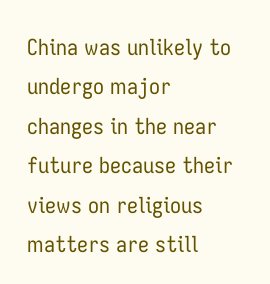China was unlikely to undergo major changes in the near future because their views on religious matters are still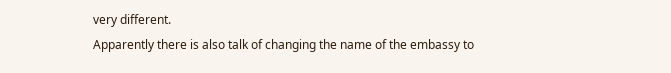very different.
Apparently there is also talk of changing the name of the embassy to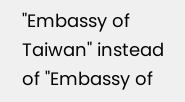"Embassy of Taiwan" instead of "Embassy of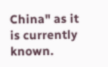China" as it is currently known.